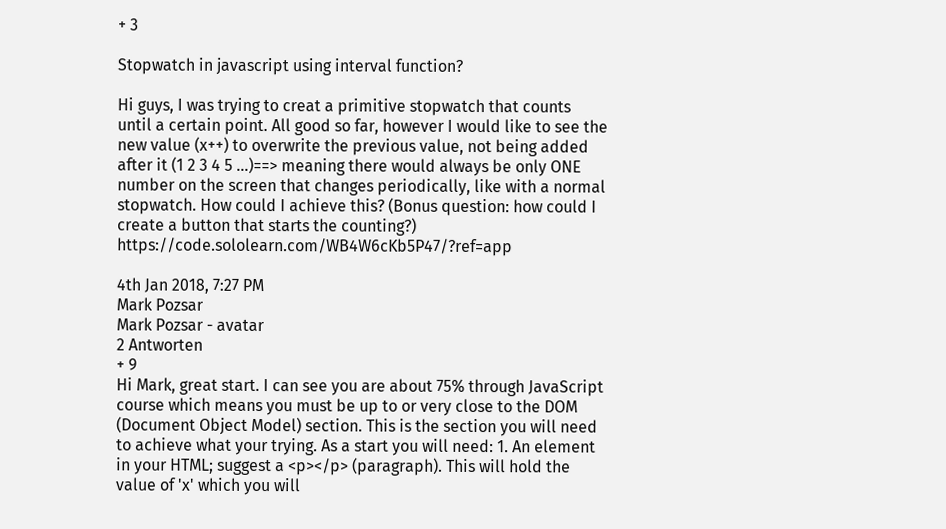+ 3

Stopwatch in javascript using interval function?

Hi guys, I was trying to creat a primitive stopwatch that counts until a certain point. All good so far, however I would like to see the new value (x++) to overwrite the previous value, not being added after it (1 2 3 4 5 ...)==> meaning there would always be only ONE number on the screen that changes periodically, like with a normal stopwatch. How could I achieve this? (Bonus question: how could I create a button that starts the counting?) https://code.sololearn.com/WB4W6cKb5P47/?ref=app

4th Jan 2018, 7:27 PM
Mark Pozsar
Mark Pozsar - avatar
2 Antworten
+ 9
Hi Mark, great start. I can see you are about 75% through JavaScript course which means you must be up to or very close to the DOM (Document Object Model) section. This is the section you will need to achieve what your trying. As a start you will need: 1. An element in your HTML; suggest a <p></p> (paragraph). This will hold the value of 'x' which you will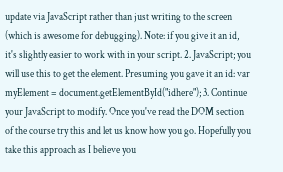update via JavaScript rather than just writing to the screen (which is awesome for debugging). Note: if you give it an id, it's slightly easier to work with in your script. 2. JavaScript; you will use this to get the element. Presuming you gave it an id: var myElement = document.getElementById("idhere"); 3. Continue your JavaScript to modify. Once you've read the DOM section of the course try this and let us know how you go. Hopefully you take this approach as I believe you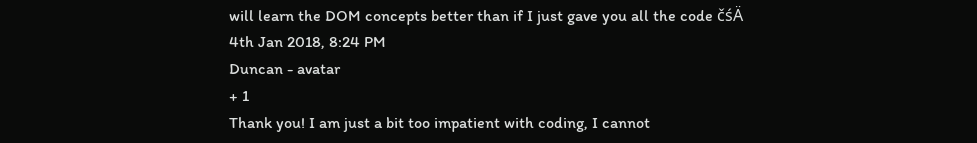will learn the DOM concepts better than if I just gave you all the code čśÄ
4th Jan 2018, 8:24 PM
Duncan - avatar
+ 1
Thank you! I am just a bit too impatient with coding, I cannot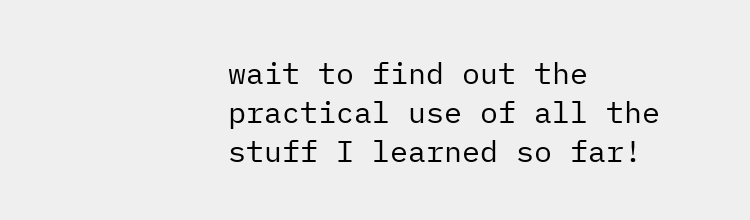wait to find out the practical use of all the stuff I learned so far!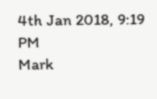4th Jan 2018, 9:19 PM
Mark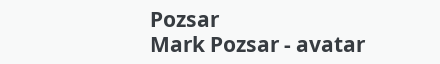Pozsar
Mark Pozsar - avatar